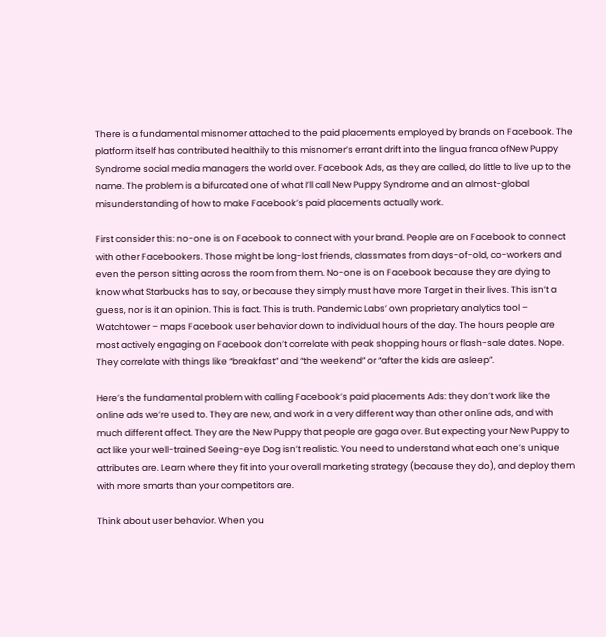There is a fundamental misnomer attached to the paid placements employed by brands on Facebook. The platform itself has contributed healthily to this misnomer’s errant drift into the lingua franca ofNew Puppy Syndrome social media managers the world over. Facebook Ads, as they are called, do little to live up to the name. The problem is a bifurcated one of what I’ll call New Puppy Syndrome and an almost-global misunderstanding of how to make Facebook’s paid placements actually work.

First consider this: no-one is on Facebook to connect with your brand. People are on Facebook to connect with other Facebookers. Those might be long-lost friends, classmates from days-of-old, co-workers and even the person sitting across the room from them. No-one is on Facebook because they are dying to know what Starbucks has to say, or because they simply must have more Target in their lives. This isn’t a guess, nor is it an opinion. This is fact. This is truth. Pandemic Labs’ own proprietary analytics tool – Watchtower – maps Facebook user behavior down to individual hours of the day. The hours people are most actively engaging on Facebook don’t correlate with peak shopping hours or flash-sale dates. Nope. They correlate with things like “breakfast” and “the weekend” or “after the kids are asleep”.

Here’s the fundamental problem with calling Facebook’s paid placements Ads: they don’t work like the online ads we’re used to. They are new, and work in a very different way than other online ads, and with much different affect. They are the New Puppy that people are gaga over. But expecting your New Puppy to act like your well-trained Seeing-eye Dog isn’t realistic. You need to understand what each one’s unique attributes are. Learn where they fit into your overall marketing strategy (because they do), and deploy them with more smarts than your competitors are.

Think about user behavior. When you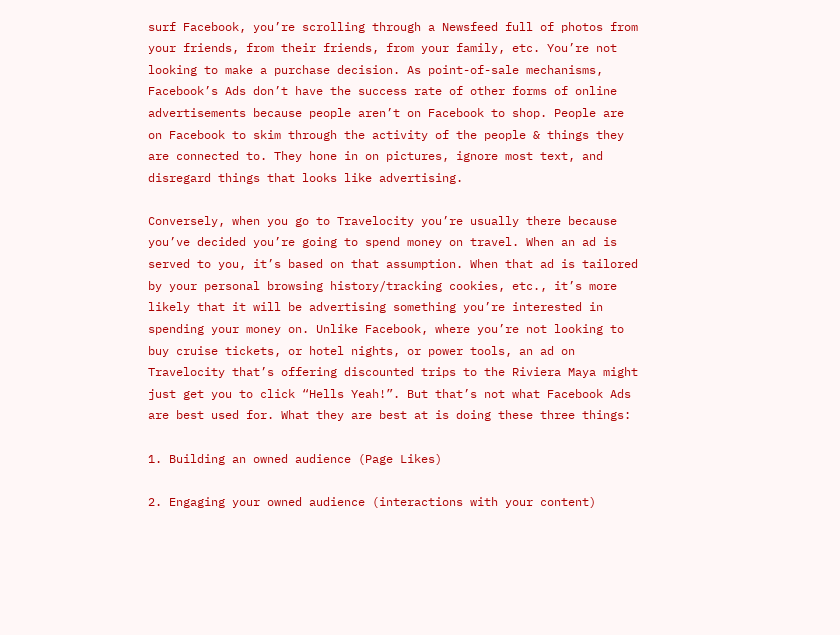surf Facebook, you’re scrolling through a Newsfeed full of photos from your friends, from their friends, from your family, etc. You’re not looking to make a purchase decision. As point-of-sale mechanisms, Facebook’s Ads don’t have the success rate of other forms of online advertisements because people aren’t on Facebook to shop. People are on Facebook to skim through the activity of the people & things they are connected to. They hone in on pictures, ignore most text, and disregard things that looks like advertising.

Conversely, when you go to Travelocity you’re usually there because you’ve decided you’re going to spend money on travel. When an ad is served to you, it’s based on that assumption. When that ad is tailored by your personal browsing history/tracking cookies, etc., it’s more likely that it will be advertising something you’re interested in spending your money on. Unlike Facebook, where you’re not looking to buy cruise tickets, or hotel nights, or power tools, an ad on Travelocity that’s offering discounted trips to the Riviera Maya might just get you to click “Hells Yeah!”. But that’s not what Facebook Ads are best used for. What they are best at is doing these three things:

1. Building an owned audience (Page Likes)

2. Engaging your owned audience (interactions with your content)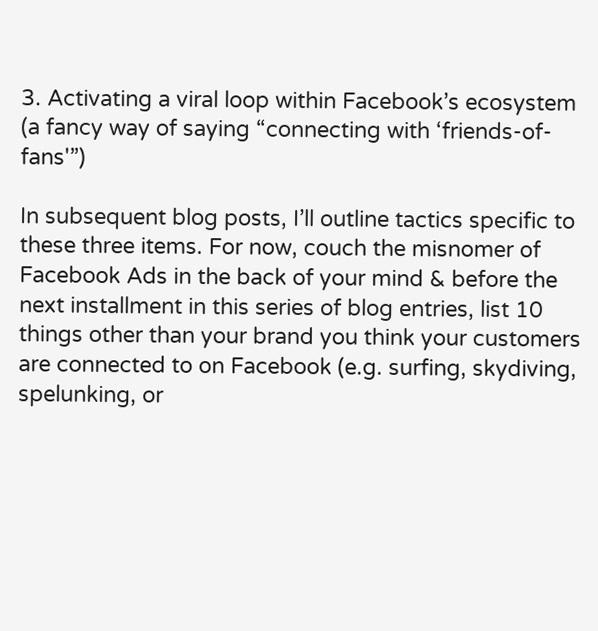3. Activating a viral loop within Facebook’s ecosystem (a fancy way of saying “connecting with ‘friends-of-fans'”)

In subsequent blog posts, I’ll outline tactics specific to these three items. For now, couch the misnomer of Facebook Ads in the back of your mind & before the next installment in this series of blog entries, list 10 things other than your brand you think your customers are connected to on Facebook (e.g. surfing, skydiving, spelunking, or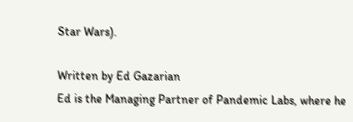Star Wars).

Written by Ed Gazarian
Ed is the Managing Partner of Pandemic Labs, where he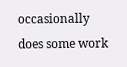occasionally does some work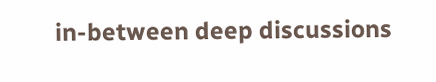in-between deep discussions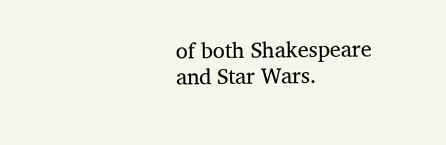of both Shakespeare and Star Wars.